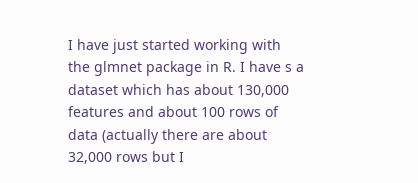I have just started working with the glmnet package in R. I have s a dataset which has about 130,000 features and about 100 rows of data (actually there are about 32,000 rows but I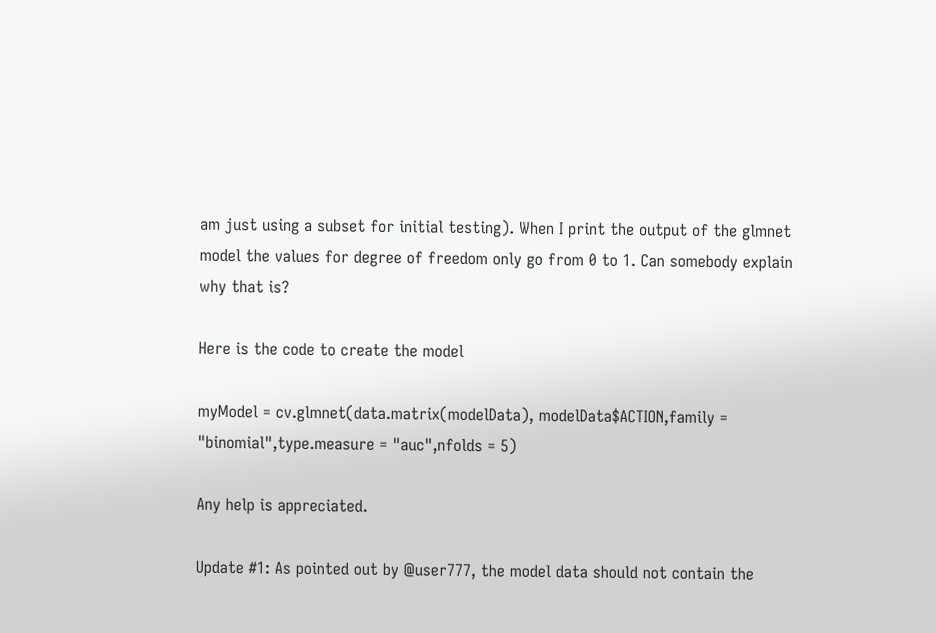am just using a subset for initial testing). When I print the output of the glmnet model the values for degree of freedom only go from 0 to 1. Can somebody explain why that is?

Here is the code to create the model

myModel = cv.glmnet(data.matrix(modelData), modelData$ACTION,family = "binomial",type.measure = "auc",nfolds = 5)

Any help is appreciated.

Update #1: As pointed out by @user777, the model data should not contain the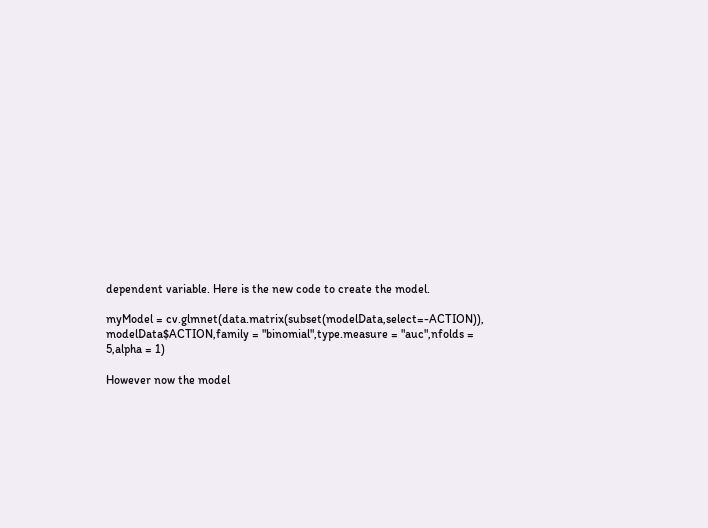dependent variable. Here is the new code to create the model.

myModel = cv.glmnet(data.matrix(subset(modelData,select=-ACTION)), modelData$ACTION,family = "binomial",type.measure = "auc",nfolds = 5,alpha = 1)

However now the model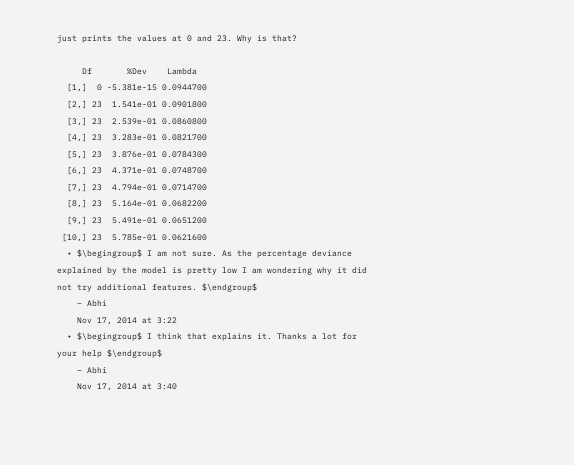just prints the values at 0 and 23. Why is that?

     Df       %Dev    Lambda
  [1,]  0 -5.381e-15 0.0944700
  [2,] 23  1.541e-01 0.0901800
  [3,] 23  2.539e-01 0.0860800
  [4,] 23  3.283e-01 0.0821700
  [5,] 23  3.876e-01 0.0784300
  [6,] 23  4.371e-01 0.0748700
  [7,] 23  4.794e-01 0.0714700
  [8,] 23  5.164e-01 0.0682200
  [9,] 23  5.491e-01 0.0651200
 [10,] 23  5.785e-01 0.0621600
  • $\begingroup$ I am not sure. As the percentage deviance explained by the model is pretty low I am wondering why it did not try additional features. $\endgroup$
    – Abhi
    Nov 17, 2014 at 3:22
  • $\begingroup$ I think that explains it. Thanks a lot for your help $\endgroup$
    – Abhi
    Nov 17, 2014 at 3:40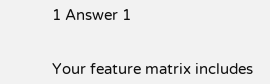1 Answer 1


Your feature matrix includes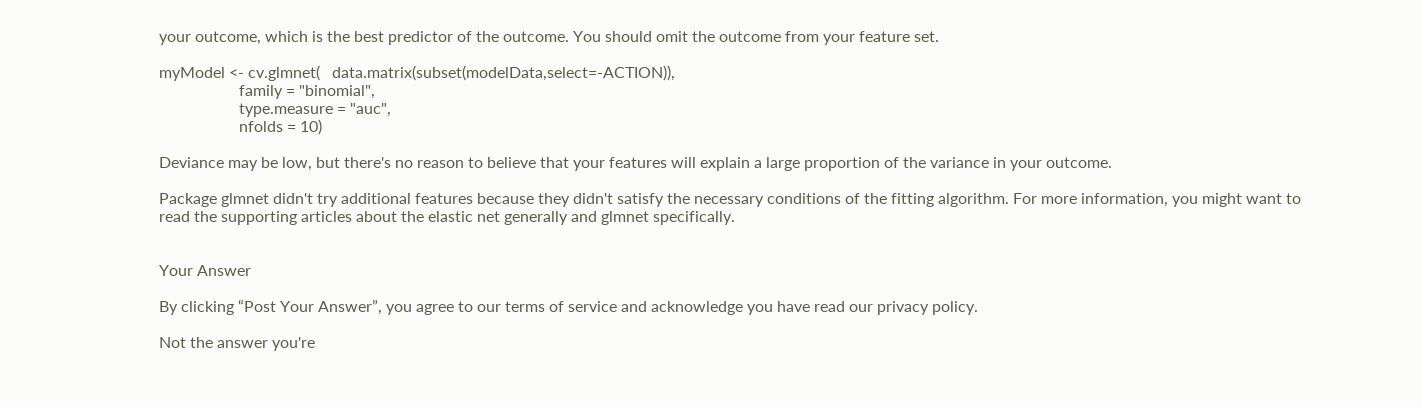your outcome, which is the best predictor of the outcome. You should omit the outcome from your feature set.

myModel <- cv.glmnet(   data.matrix(subset(modelData,select=-ACTION)),
                    family = "binomial",
                    type.measure = "auc",
                    nfolds = 10)

Deviance may be low, but there's no reason to believe that your features will explain a large proportion of the variance in your outcome.

Package glmnet didn't try additional features because they didn't satisfy the necessary conditions of the fitting algorithm. For more information, you might want to read the supporting articles about the elastic net generally and glmnet specifically.


Your Answer

By clicking “Post Your Answer”, you agree to our terms of service and acknowledge you have read our privacy policy.

Not the answer you're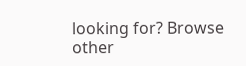looking for? Browse other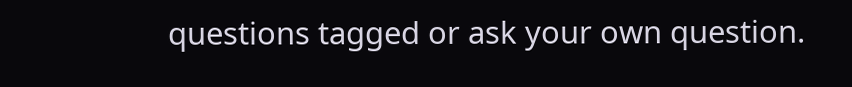questions tagged or ask your own question.